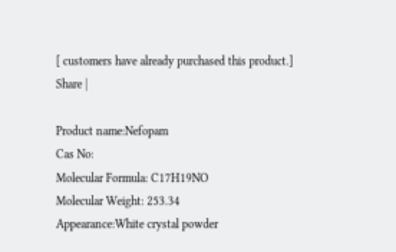[ customers have already purchased this product.]
Share |

Product name:Nefopam
Cas No:
Molecular Formula: C17H19NO
Molecular Weight: 253.34
Appearance:White crystal powder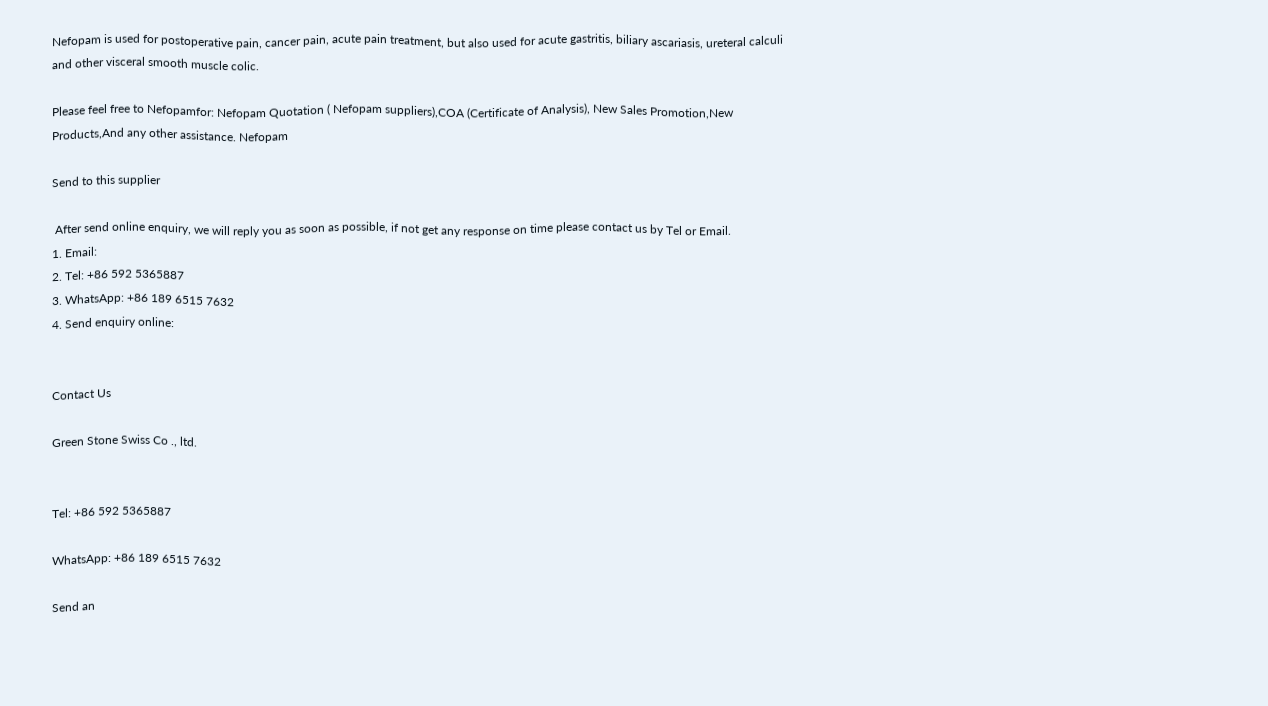Nefopam is used for postoperative pain, cancer pain, acute pain treatment, but also used for acute gastritis, biliary ascariasis, ureteral calculi and other visceral smooth muscle colic.

Please feel free to Nefopamfor: Nefopam Quotation ( Nefopam suppliers),COA (Certificate of Analysis), New Sales Promotion,New Products,And any other assistance. Nefopam

Send to this supplier

 After send online enquiry, we will reply you as soon as possible, if not get any response on time please contact us by Tel or Email.
1. Email:
2. Tel: +86 592 5365887
3. WhatsApp: +86 189 6515 7632
4. Send enquiry online:


Contact Us

Green Stone Swiss Co ., ltd.


Tel: +86 592 5365887

WhatsApp: +86 189 6515 7632

Send an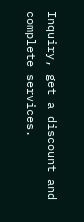Inquiry, get a discount and complete services.